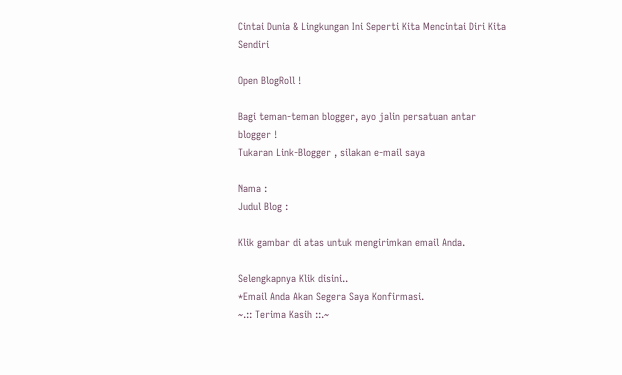Cintai Dunia & Lingkungan Ini Seperti Kita Mencintai Diri Kita Sendiri

Open BlogRoll !

Bagi teman-teman blogger, ayo jalin persatuan antar blogger !
Tukaran Link-Blogger , silakan e-mail saya

Nama :
Judul Blog :

Klik gambar di atas untuk mengirimkan email Anda.

Selengkapnya Klik disini..
*Email Anda Akan Segera Saya Konfirmasi.
~.:: Terima Kasih ::.~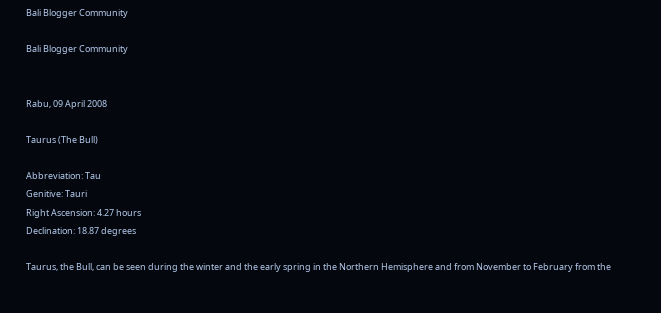Bali Blogger Community

Bali Blogger Community


Rabu, 09 April 2008

Taurus (The Bull)

Abbreviation: Tau
Genitive: Tauri
Right Ascension: 4.27 hours
Declination: 18.87 degrees

Taurus, the Bull, can be seen during the winter and the early spring in the Northern Hemisphere and from November to February from the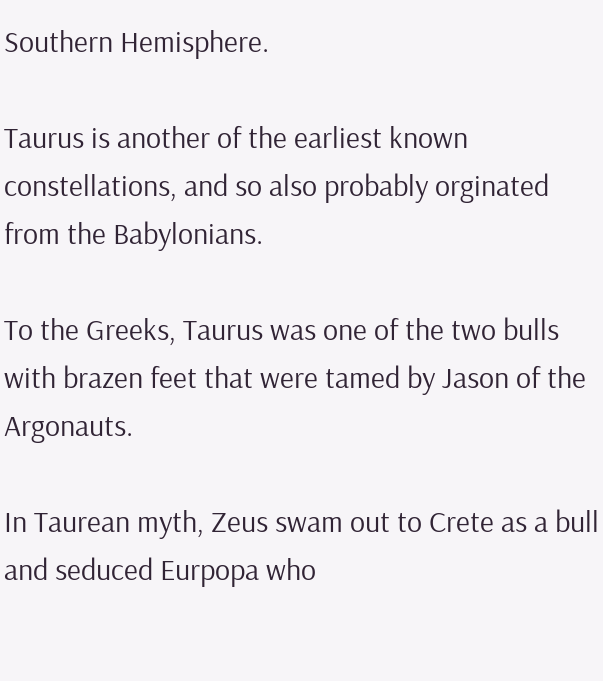Southern Hemisphere.

Taurus is another of the earliest known constellations, and so also probably orginated from the Babylonians.

To the Greeks, Taurus was one of the two bulls with brazen feet that were tamed by Jason of the Argonauts.

In Taurean myth, Zeus swam out to Crete as a bull and seduced Eurpopa who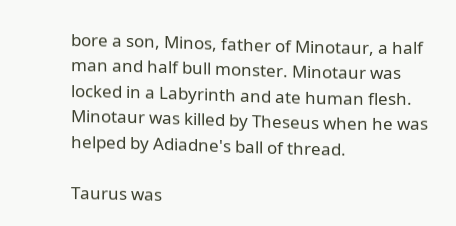bore a son, Minos, father of Minotaur, a half man and half bull monster. Minotaur was locked in a Labyrinth and ate human flesh. Minotaur was killed by Theseus when he was helped by Adiadne's ball of thread.

Taurus was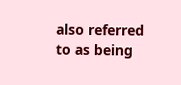also referred to as being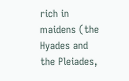rich in maidens (the Hyades and the Pleiades,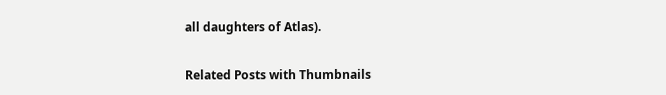all daughters of Atlas).


Related Posts with Thumbnails